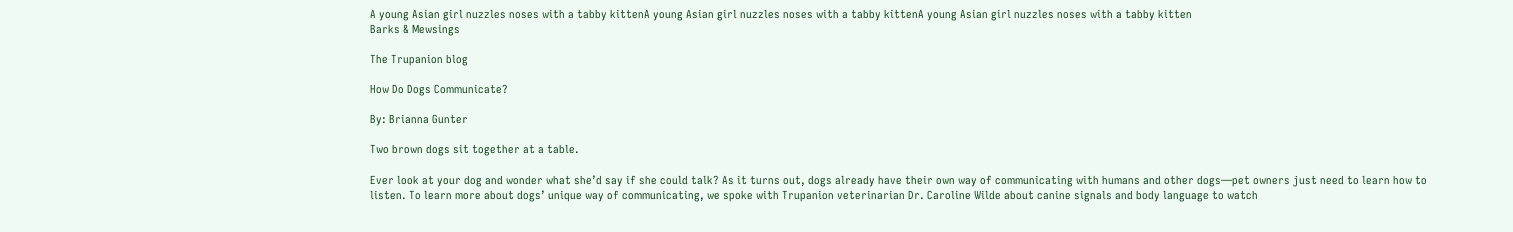A young Asian girl nuzzles noses with a tabby kittenA young Asian girl nuzzles noses with a tabby kittenA young Asian girl nuzzles noses with a tabby kitten
Barks & Mewsings

The Trupanion blog

How Do Dogs Communicate?

By: Brianna Gunter

Two brown dogs sit together at a table.

Ever look at your dog and wonder what she’d say if she could talk? As it turns out, dogs already have their own way of communicating with humans and other dogs—pet owners just need to learn how to listen. To learn more about dogs’ unique way of communicating, we spoke with Trupanion veterinarian Dr. Caroline Wilde about canine signals and body language to watch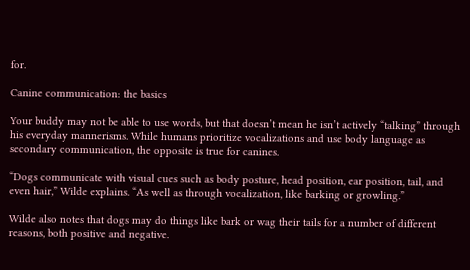for.

Canine communication: the basics

Your buddy may not be able to use words, but that doesn’t mean he isn’t actively “talking” through his everyday mannerisms. While humans prioritize vocalizations and use body language as secondary communication, the opposite is true for canines.

“Dogs communicate with visual cues such as body posture, head position, ear position, tail, and even hair,” Wilde explains. “As well as through vocalization, like barking or growling.”

Wilde also notes that dogs may do things like bark or wag their tails for a number of different reasons, both positive and negative.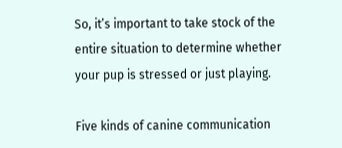So, it’s important to take stock of the entire situation to determine whether your pup is stressed or just playing.

Five kinds of canine communication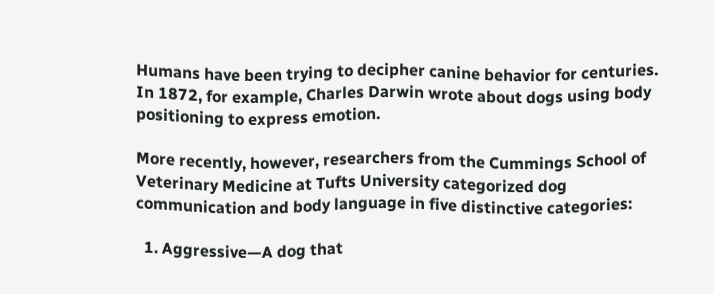Humans have been trying to decipher canine behavior for centuries. In 1872, for example, Charles Darwin wrote about dogs using body positioning to express emotion.

More recently, however, researchers from the Cummings School of Veterinary Medicine at Tufts University categorized dog communication and body language in five distinctive categories:

  1. Aggressive—A dog that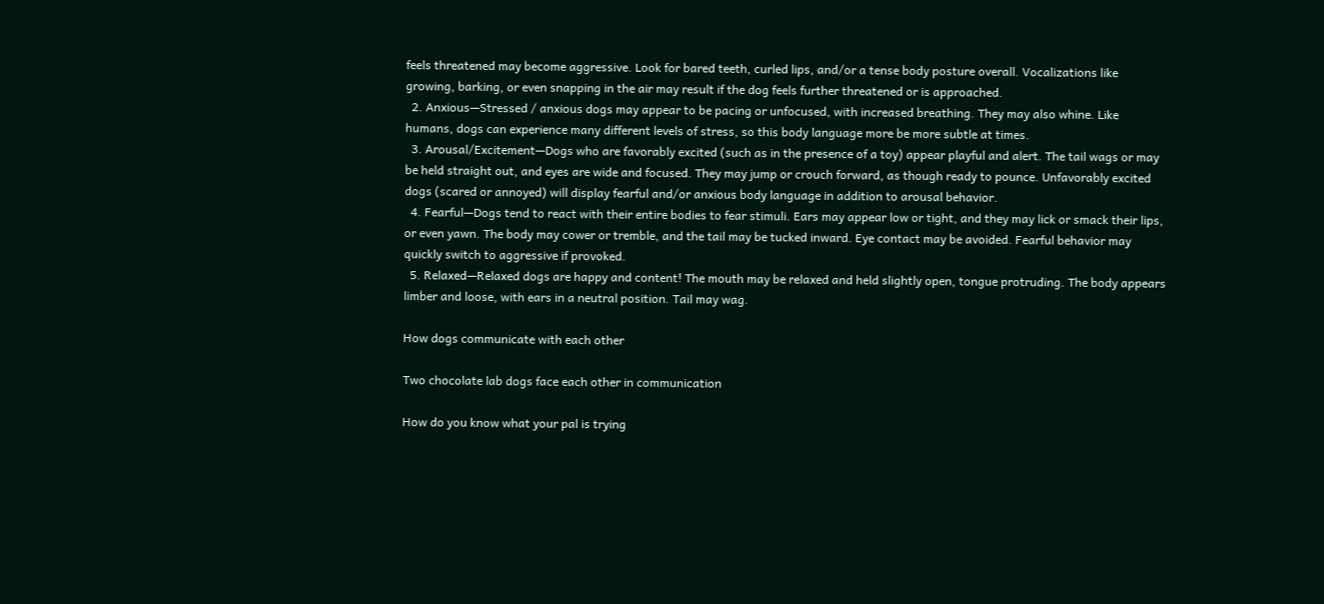feels threatened may become aggressive. Look for bared teeth, curled lips, and/or a tense body posture overall. Vocalizations like growing, barking, or even snapping in the air may result if the dog feels further threatened or is approached.
  2. Anxious—Stressed / anxious dogs may appear to be pacing or unfocused, with increased breathing. They may also whine. Like humans, dogs can experience many different levels of stress, so this body language more be more subtle at times.
  3. Arousal/Excitement—Dogs who are favorably excited (such as in the presence of a toy) appear playful and alert. The tail wags or may be held straight out, and eyes are wide and focused. They may jump or crouch forward, as though ready to pounce. Unfavorably excited dogs (scared or annoyed) will display fearful and/or anxious body language in addition to arousal behavior.
  4. Fearful—Dogs tend to react with their entire bodies to fear stimuli. Ears may appear low or tight, and they may lick or smack their lips, or even yawn. The body may cower or tremble, and the tail may be tucked inward. Eye contact may be avoided. Fearful behavior may quickly switch to aggressive if provoked.
  5. Relaxed—Relaxed dogs are happy and content! The mouth may be relaxed and held slightly open, tongue protruding. The body appears limber and loose, with ears in a neutral position. Tail may wag.

How dogs communicate with each other

Two chocolate lab dogs face each other in communication

How do you know what your pal is trying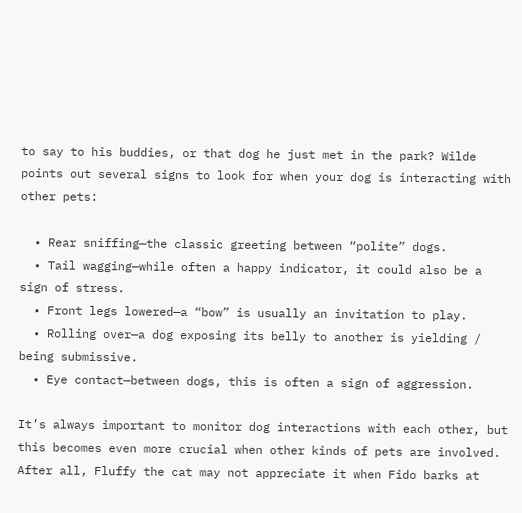to say to his buddies, or that dog he just met in the park? Wilde points out several signs to look for when your dog is interacting with other pets:

  • Rear sniffing—the classic greeting between “polite” dogs.
  • Tail wagging—while often a happy indicator, it could also be a sign of stress.
  • Front legs lowered—a “bow” is usually an invitation to play.
  • Rolling over—a dog exposing its belly to another is yielding / being submissive.
  • Eye contact—between dogs, this is often a sign of aggression.

It’s always important to monitor dog interactions with each other, but this becomes even more crucial when other kinds of pets are involved. After all, Fluffy the cat may not appreciate it when Fido barks at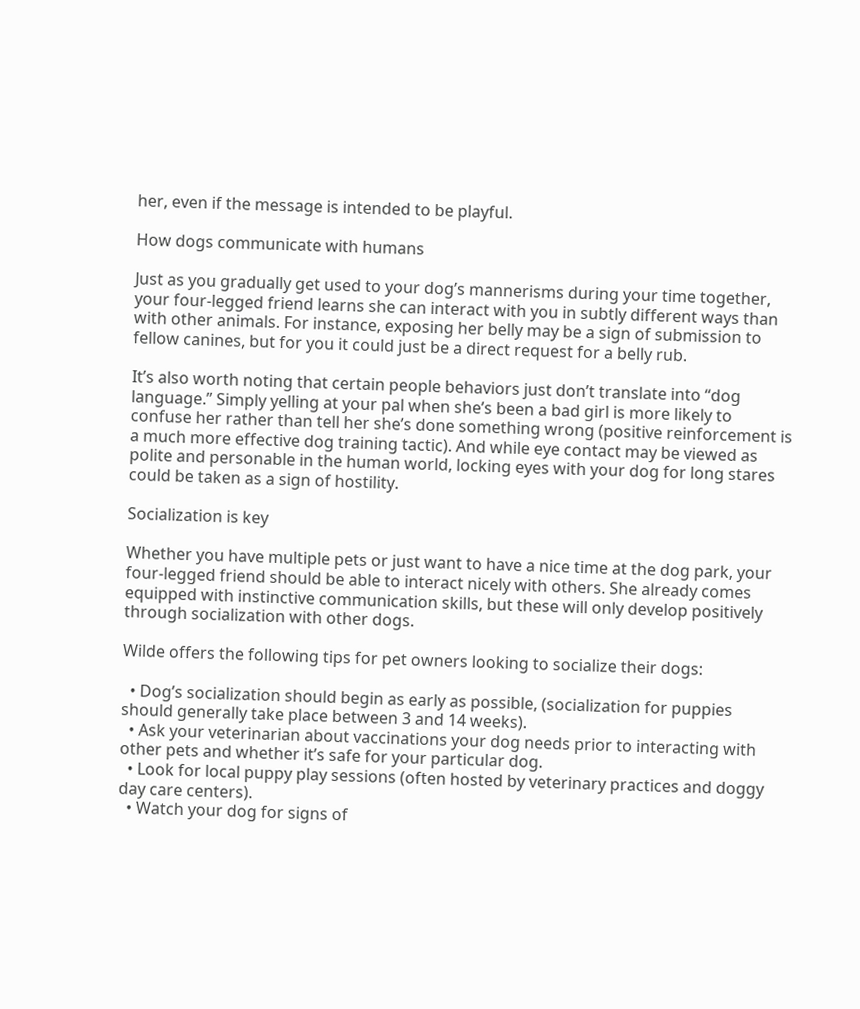her, even if the message is intended to be playful.

How dogs communicate with humans

Just as you gradually get used to your dog’s mannerisms during your time together, your four-legged friend learns she can interact with you in subtly different ways than with other animals. For instance, exposing her belly may be a sign of submission to fellow canines, but for you it could just be a direct request for a belly rub.

It’s also worth noting that certain people behaviors just don’t translate into “dog language.” Simply yelling at your pal when she’s been a bad girl is more likely to confuse her rather than tell her she’s done something wrong (positive reinforcement is a much more effective dog training tactic). And while eye contact may be viewed as polite and personable in the human world, locking eyes with your dog for long stares could be taken as a sign of hostility.

Socialization is key

Whether you have multiple pets or just want to have a nice time at the dog park, your four-legged friend should be able to interact nicely with others. She already comes equipped with instinctive communication skills, but these will only develop positively through socialization with other dogs.

Wilde offers the following tips for pet owners looking to socialize their dogs:

  • Dog’s socialization should begin as early as possible, (socialization for puppies should generally take place between 3 and 14 weeks).
  • Ask your veterinarian about vaccinations your dog needs prior to interacting with other pets and whether it’s safe for your particular dog.
  • Look for local puppy play sessions (often hosted by veterinary practices and doggy day care centers).
  • Watch your dog for signs of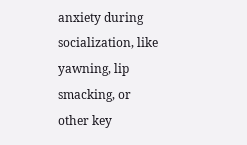anxiety during socialization, like yawning, lip smacking, or other key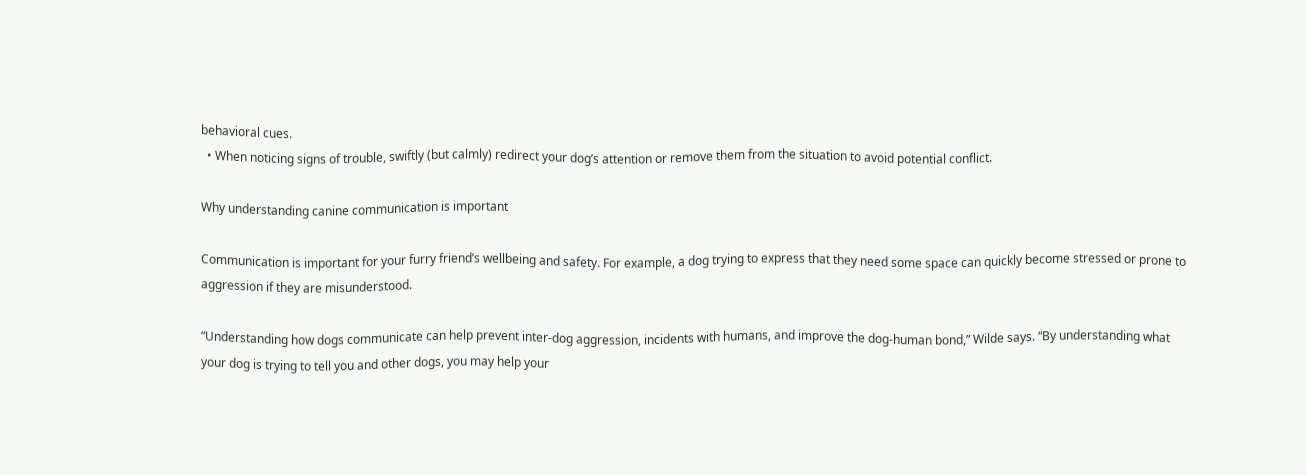behavioral cues.
  • When noticing signs of trouble, swiftly (but calmly) redirect your dog’s attention or remove them from the situation to avoid potential conflict.

Why understanding canine communication is important

Communication is important for your furry friend’s wellbeing and safety. For example, a dog trying to express that they need some space can quickly become stressed or prone to aggression if they are misunderstood.

“Understanding how dogs communicate can help prevent inter-dog aggression, incidents with humans, and improve the dog-human bond,” Wilde says. “By understanding what your dog is trying to tell you and other dogs, you may help your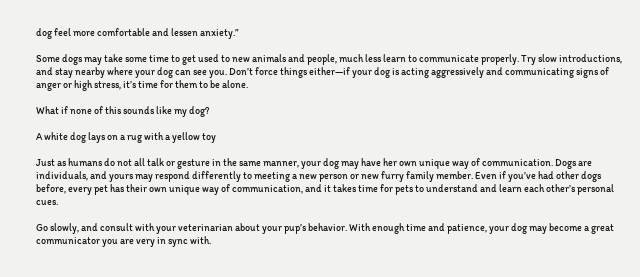dog feel more comfortable and lessen anxiety.”

Some dogs may take some time to get used to new animals and people, much less learn to communicate properly. Try slow introductions, and stay nearby where your dog can see you. Don’t force things either—if your dog is acting aggressively and communicating signs of anger or high stress, it’s time for them to be alone.

What if none of this sounds like my dog?

A white dog lays on a rug with a yellow toy

Just as humans do not all talk or gesture in the same manner, your dog may have her own unique way of communication. Dogs are individuals, and yours may respond differently to meeting a new person or new furry family member. Even if you’ve had other dogs before, every pet has their own unique way of communication, and it takes time for pets to understand and learn each other’s personal cues.

Go slowly, and consult with your veterinarian about your pup’s behavior. With enough time and patience, your dog may become a great communicator you are very in sync with.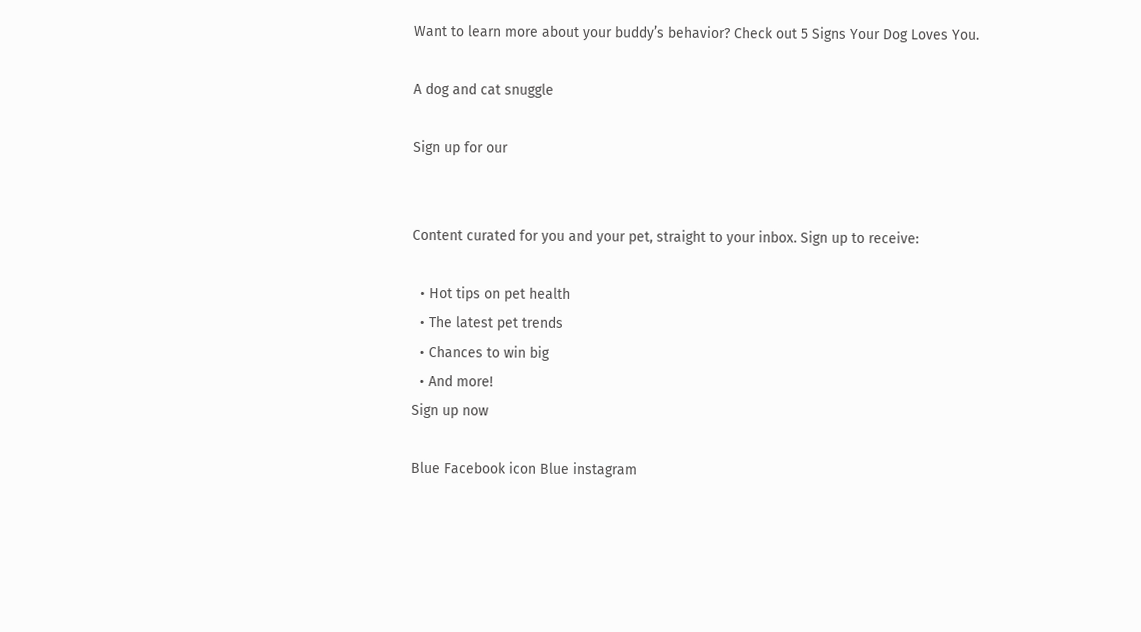Want to learn more about your buddy’s behavior? Check out 5 Signs Your Dog Loves You.

A dog and cat snuggle

Sign up for our


Content curated for you and your pet, straight to your inbox. Sign up to receive:

  • Hot tips on pet health
  • The latest pet trends
  • Chances to win big
  • And more!
Sign up now

Blue Facebook icon Blue instagram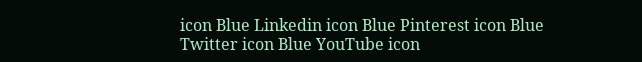icon Blue Linkedin icon Blue Pinterest icon Blue Twitter icon Blue YouTube icon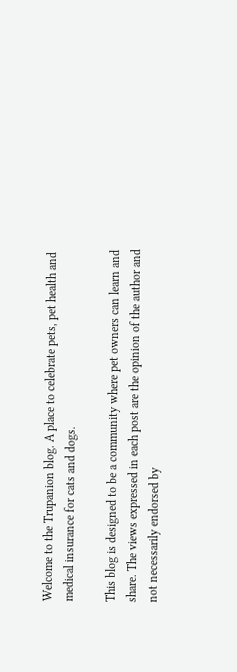Welcome to the Trupanion blog. A place to celebrate pets, pet health and medical insurance for cats and dogs.

This blog is designed to be a community where pet owners can learn and share. The views expressed in each post are the opinion of the author and not necessarily endorsed by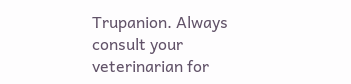Trupanion. Always consult your veterinarian for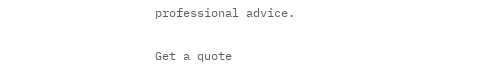professional advice.

Get a quote